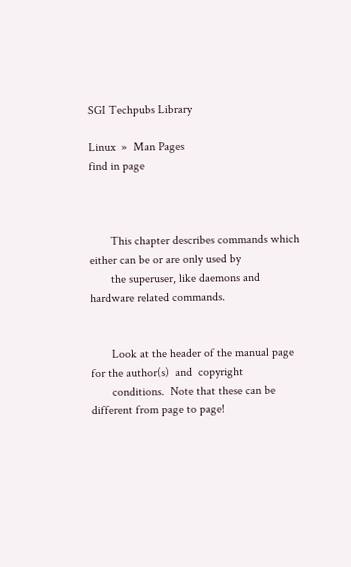SGI Techpubs Library

Linux  »  Man Pages
find in page



       This chapter describes commands which either can be or are only used by
       the superuser, like daemons and hardware related commands.


       Look at the header of the manual page for the author(s)  and  copyright
       conditions.  Note that these can be different from page to page!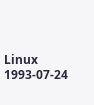Linux                             1993-07-24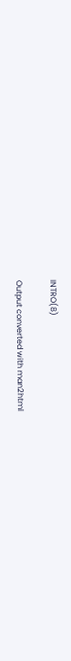INTRO(8)

Output converted with man2html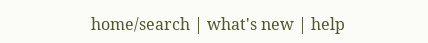home/search | what's new | help